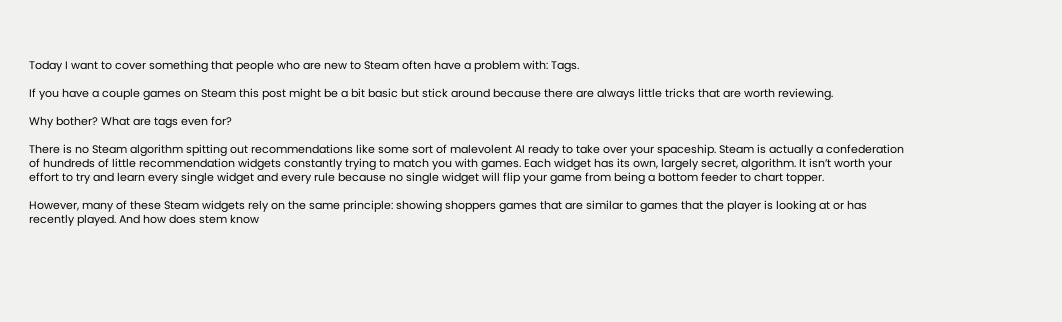Today I want to cover something that people who are new to Steam often have a problem with: Tags.

If you have a couple games on Steam this post might be a bit basic but stick around because there are always little tricks that are worth reviewing.

Why bother? What are tags even for?

There is no Steam algorithm spitting out recommendations like some sort of malevolent AI ready to take over your spaceship. Steam is actually a confederation of hundreds of little recommendation widgets constantly trying to match you with games. Each widget has its own, largely secret, algorithm. It isn’t worth your effort to try and learn every single widget and every rule because no single widget will flip your game from being a bottom feeder to chart topper.

However, many of these Steam widgets rely on the same principle: showing shoppers games that are similar to games that the player is looking at or has recently played. And how does stem know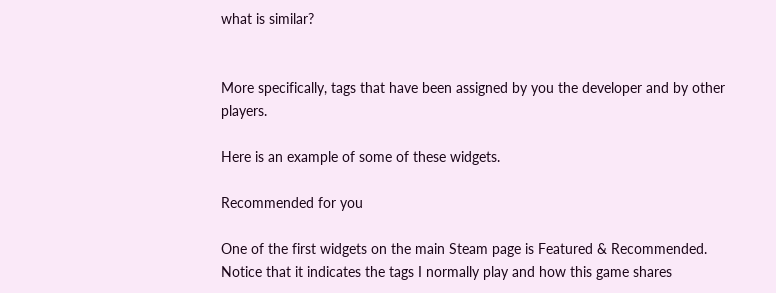what is similar?


More specifically, tags that have been assigned by you the developer and by other players.

Here is an example of some of these widgets.

Recommended for you

One of the first widgets on the main Steam page is Featured & Recommended. Notice that it indicates the tags I normally play and how this game shares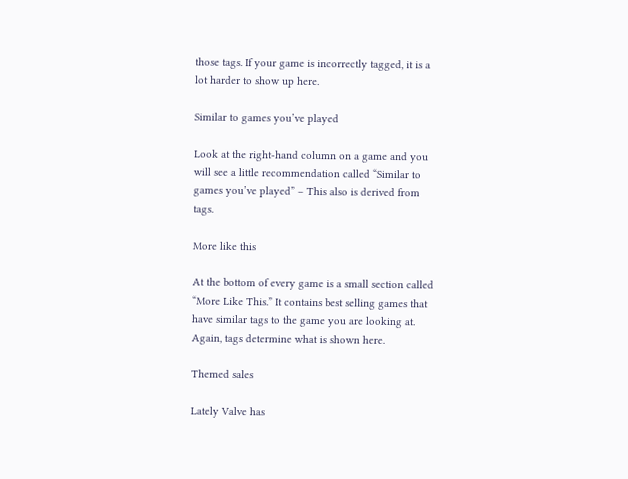those tags. If your game is incorrectly tagged, it is a lot harder to show up here.

Similar to games you’ve played

Look at the right-hand column on a game and you will see a little recommendation called “Similar to games you’ve played” – This also is derived from tags.

More like this

At the bottom of every game is a small section called “More Like This.” It contains best selling games that have similar tags to the game you are looking at. Again, tags determine what is shown here.

Themed sales

Lately Valve has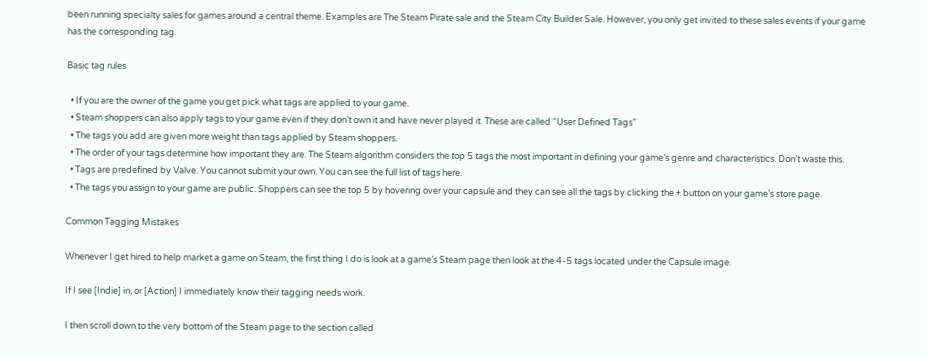been running specialty sales for games around a central theme. Examples are The Steam Pirate sale and the Steam City Builder Sale. However, you only get invited to these sales events if your game has the corresponding tag.

Basic tag rules

  • If you are the owner of the game you get pick what tags are applied to your game.
  • Steam shoppers can also apply tags to your game even if they don’t own it and have never played it. These are called “User Defined Tags”
  • The tags you add are given more weight than tags applied by Steam shoppers.
  • The order of your tags determine how important they are. The Steam algorithm considers the top 5 tags the most important in defining your game’s genre and characteristics. Don’t waste this.
  • Tags are predefined by Valve. You cannot submit your own. You can see the full list of tags here.
  • The tags you assign to your game are public. Shoppers can see the top 5 by hovering over your capsule and they can see all the tags by clicking the + button on your game’s store page.

Common Tagging Mistakes

Whenever I get hired to help market a game on Steam, the first thing I do is look at a game’s Steam page then look at the 4-5 tags located under the Capsule image.

If I see [Indie] in, or [Action] I immediately know their tagging needs work.

I then scroll down to the very bottom of the Steam page to the section called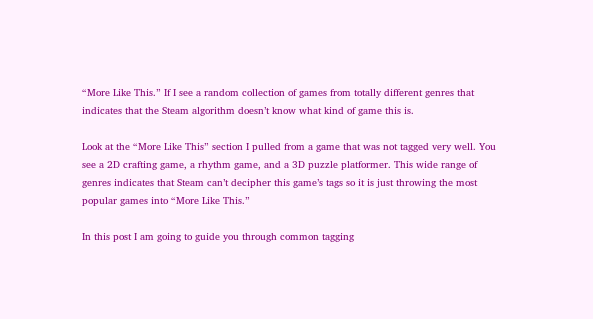“More Like This.” If I see a random collection of games from totally different genres that indicates that the Steam algorithm doesn’t know what kind of game this is.

Look at the “More Like This” section I pulled from a game that was not tagged very well. You see a 2D crafting game, a rhythm game, and a 3D puzzle platformer. This wide range of genres indicates that Steam can’t decipher this game’s tags so it is just throwing the most popular games into “More Like This.”

In this post I am going to guide you through common tagging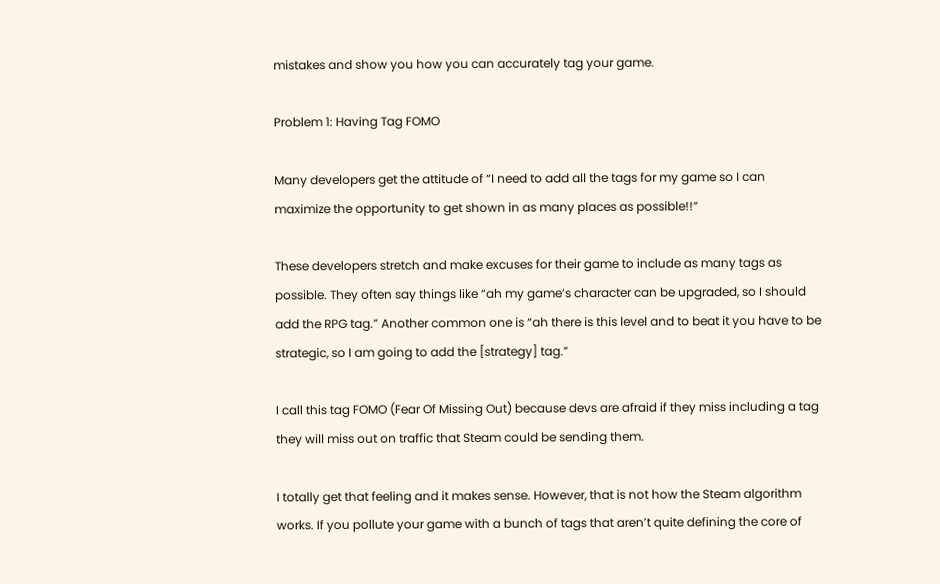mistakes and show you how you can accurately tag your game.

Problem 1: Having Tag FOMO

Many developers get the attitude of “I need to add all the tags for my game so I can maximize the opportunity to get shown in as many places as possible!!”

These developers stretch and make excuses for their game to include as many tags as possible. They often say things like “ah my game’s character can be upgraded, so I should add the RPG tag.” Another common one is “ah there is this level and to beat it you have to be strategic, so I am going to add the [strategy] tag.”

I call this tag FOMO (Fear Of Missing Out) because devs are afraid if they miss including a tag they will miss out on traffic that Steam could be sending them.

I totally get that feeling and it makes sense. However, that is not how the Steam algorithm works. If you pollute your game with a bunch of tags that aren’t quite defining the core of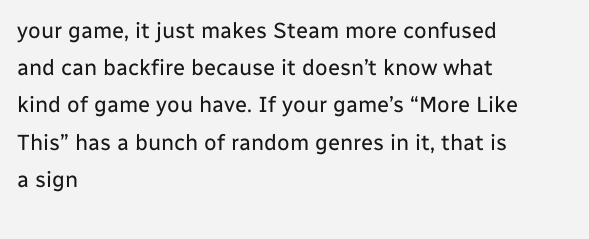your game, it just makes Steam more confused and can backfire because it doesn’t know what kind of game you have. If your game’s “More Like This” has a bunch of random genres in it, that is a sign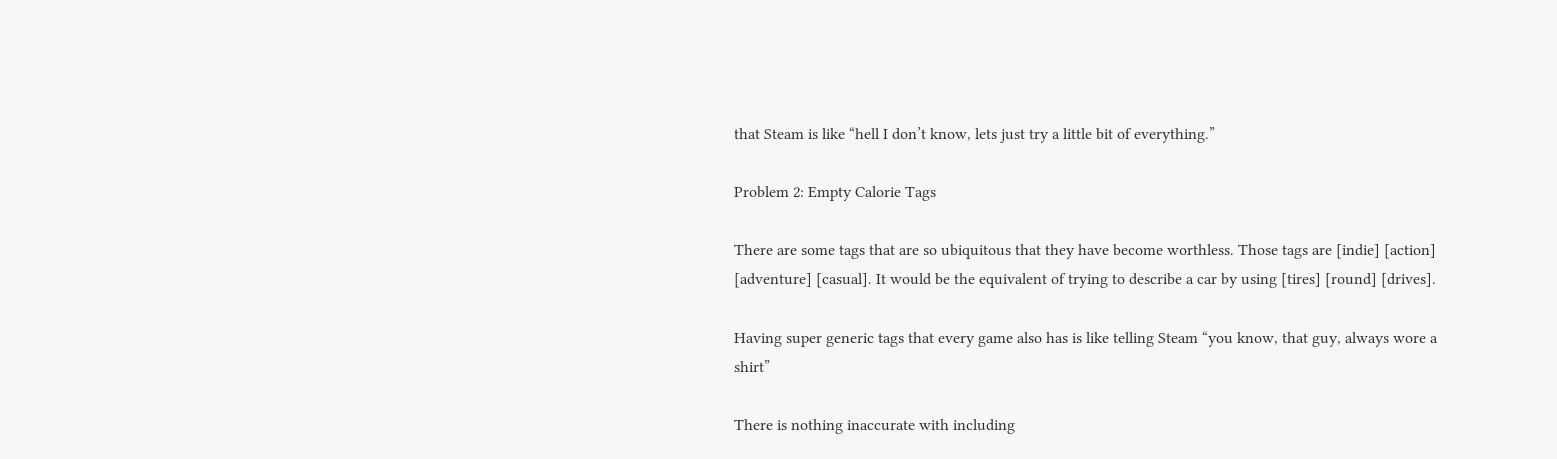that Steam is like “hell I don’t know, lets just try a little bit of everything.”

Problem 2: Empty Calorie Tags

There are some tags that are so ubiquitous that they have become worthless. Those tags are [indie] [action] [adventure] [casual]. It would be the equivalent of trying to describe a car by using [tires] [round] [drives].

Having super generic tags that every game also has is like telling Steam “you know, that guy, always wore a shirt”

There is nothing inaccurate with including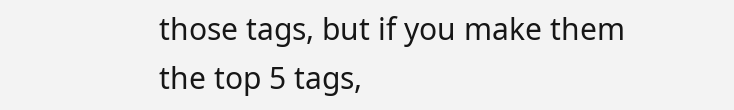those tags, but if you make them the top 5 tags,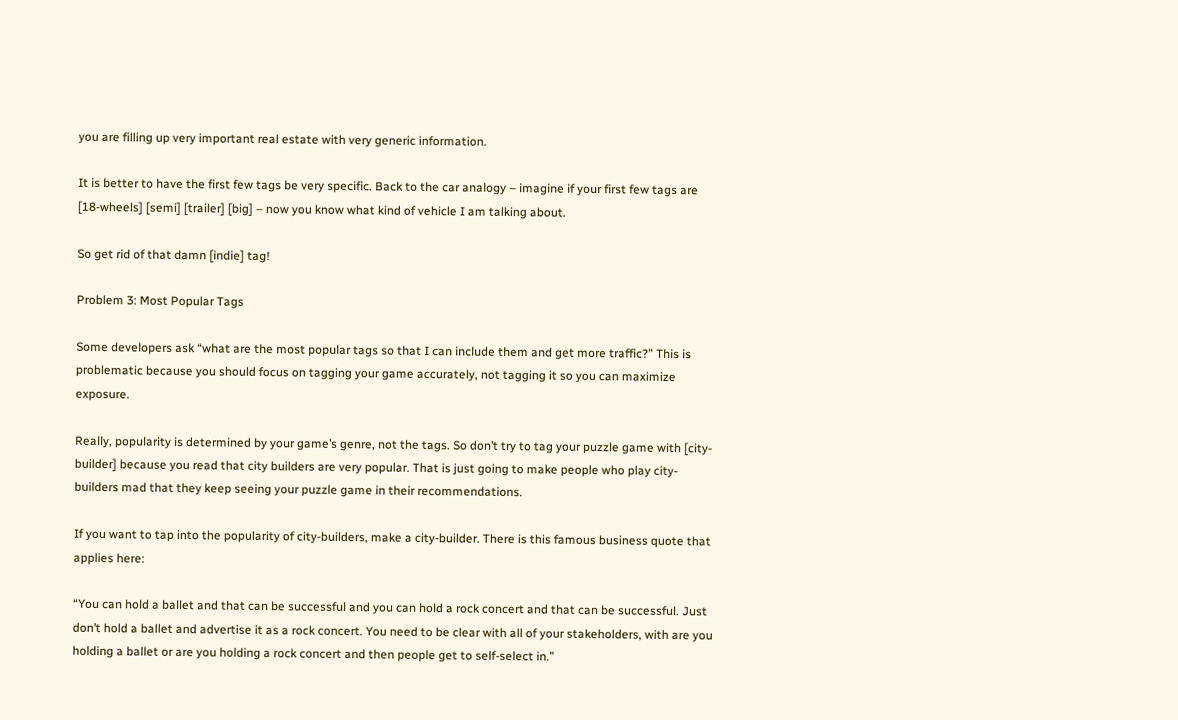you are filling up very important real estate with very generic information.

It is better to have the first few tags be very specific. Back to the car analogy – imagine if your first few tags are [18-wheels] [semi] [trailer] [big] – now you know what kind of vehicle I am talking about.

So get rid of that damn [indie] tag!

Problem 3: Most Popular Tags

Some developers ask “what are the most popular tags so that I can include them and get more traffic?” This is problematic because you should focus on tagging your game accurately, not tagging it so you can maximize exposure.

Really, popularity is determined by your game’s genre, not the tags. So don’t try to tag your puzzle game with [city-builder] because you read that city builders are very popular. That is just going to make people who play city-builders mad that they keep seeing your puzzle game in their recommendations.

If you want to tap into the popularity of city-builders, make a city-builder. There is this famous business quote that applies here:

“You can hold a ballet and that can be successful and you can hold a rock concert and that can be successful. Just don’t hold a ballet and advertise it as a rock concert. You need to be clear with all of your stakeholders, with are you holding a ballet or are you holding a rock concert and then people get to self-select in.”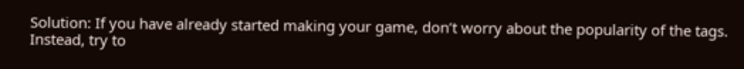Solution: If you have already started making your game, don’t worry about the popularity of the tags. Instead, try to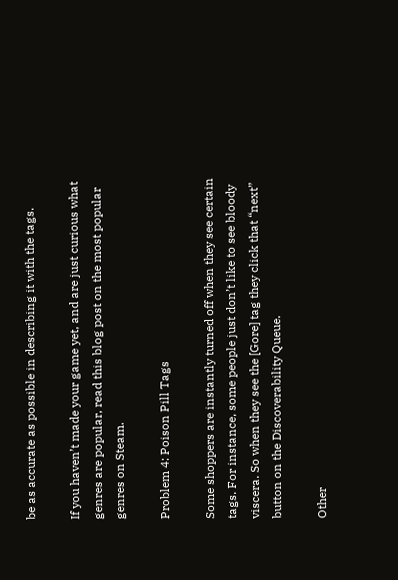be as accurate as possible in describing it with the tags.

If you haven’t made your game yet, and are just curious what genres are popular, read this blog post on the most popular genres on Steam.

Problem 4: Poison Pill Tags

Some shoppers are instantly turned off when they see certain tags. For instance, some people just don’t like to see bloody viscera. So when they see the [Gore] tag they click that “next” button on the Discoverability Queue.

Other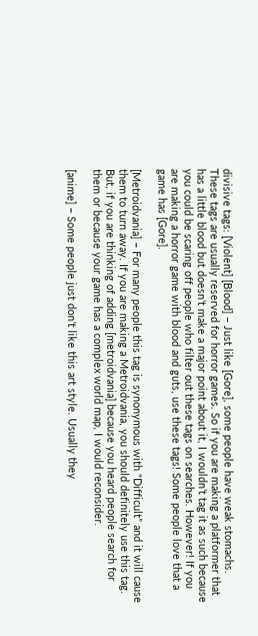divisive tags: [Violent] [Blood] – Just like [Gore], some people have weak stomachs. These tags are usually reserved for horror games. So if you are making a platformer that has a little blood but doesn’t make a major point about it, I wouldn’t tag it as such because you could be scaring off people who filter out these tags on searches. However! If you are making a horror game with blood and guts, use these tags! Some people love that a game has [Gore].

[Metroidvania] – For many people this tag is synonymous with “Difficult” and it will cause them to turn away. If you are making a Metroidvania, you should definitely use this tag. But, if you are thinking of adding [metroidvania] because you heard people search for them or because your game has a complex world map, I would reconsider.

[anime] – Some people just don’t like this art style. Usually they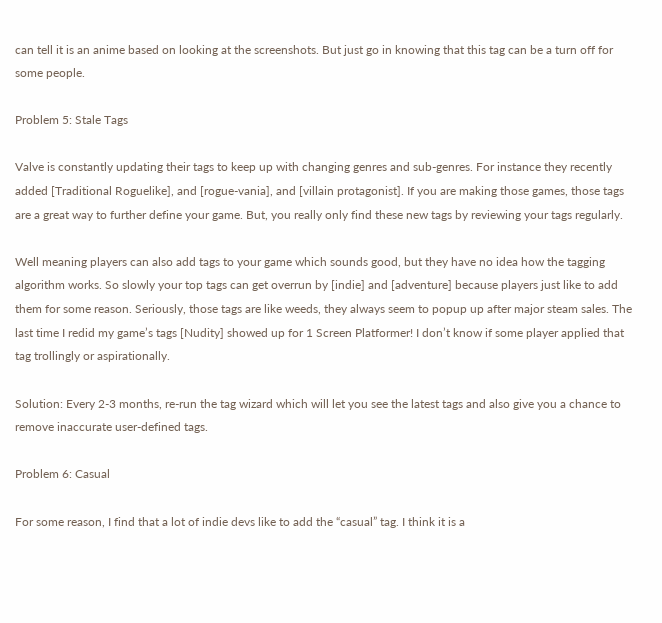can tell it is an anime based on looking at the screenshots. But just go in knowing that this tag can be a turn off for some people.

Problem 5: Stale Tags

Valve is constantly updating their tags to keep up with changing genres and sub-genres. For instance they recently added [Traditional Roguelike], and [rogue-vania], and [villain protagonist]. If you are making those games, those tags are a great way to further define your game. But, you really only find these new tags by reviewing your tags regularly.

Well meaning players can also add tags to your game which sounds good, but they have no idea how the tagging algorithm works. So slowly your top tags can get overrun by [indie] and [adventure] because players just like to add them for some reason. Seriously, those tags are like weeds, they always seem to popup up after major steam sales. The last time I redid my game’s tags [Nudity] showed up for 1 Screen Platformer! I don’t know if some player applied that tag trollingly or aspirationally.

Solution: Every 2-3 months, re-run the tag wizard which will let you see the latest tags and also give you a chance to remove inaccurate user-defined tags.

Problem 6: Casual

For some reason, I find that a lot of indie devs like to add the “casual” tag. I think it is a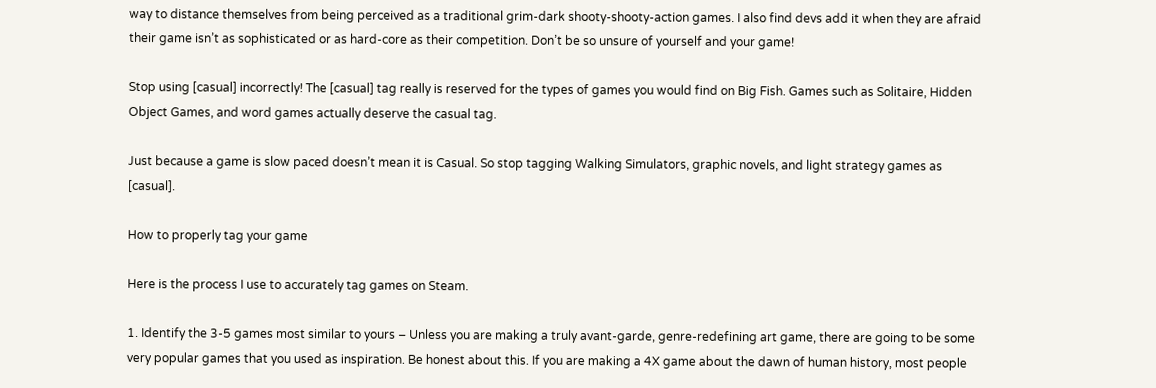way to distance themselves from being perceived as a traditional grim-dark shooty-shooty-action games. I also find devs add it when they are afraid their game isn’t as sophisticated or as hard-core as their competition. Don’t be so unsure of yourself and your game!

Stop using [casual] incorrectly! The [casual] tag really is reserved for the types of games you would find on Big Fish. Games such as Solitaire, Hidden Object Games, and word games actually deserve the casual tag.

Just because a game is slow paced doesn’t mean it is Casual. So stop tagging Walking Simulators, graphic novels, and light strategy games as [casual].

How to properly tag your game

Here is the process I use to accurately tag games on Steam.

1. Identify the 3-5 games most similar to yours – Unless you are making a truly avant-garde, genre-redefining art game, there are going to be some very popular games that you used as inspiration. Be honest about this. If you are making a 4X game about the dawn of human history, most people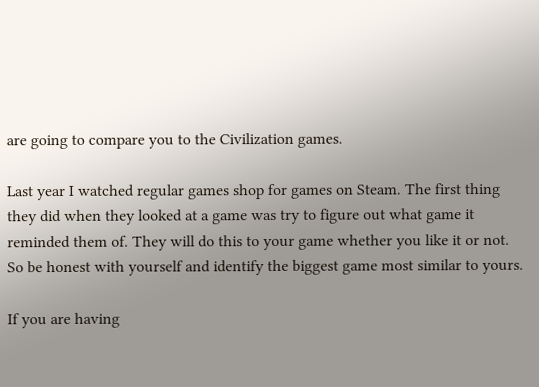are going to compare you to the Civilization games.

Last year I watched regular games shop for games on Steam. The first thing they did when they looked at a game was try to figure out what game it reminded them of. They will do this to your game whether you like it or not. So be honest with yourself and identify the biggest game most similar to yours.

If you are having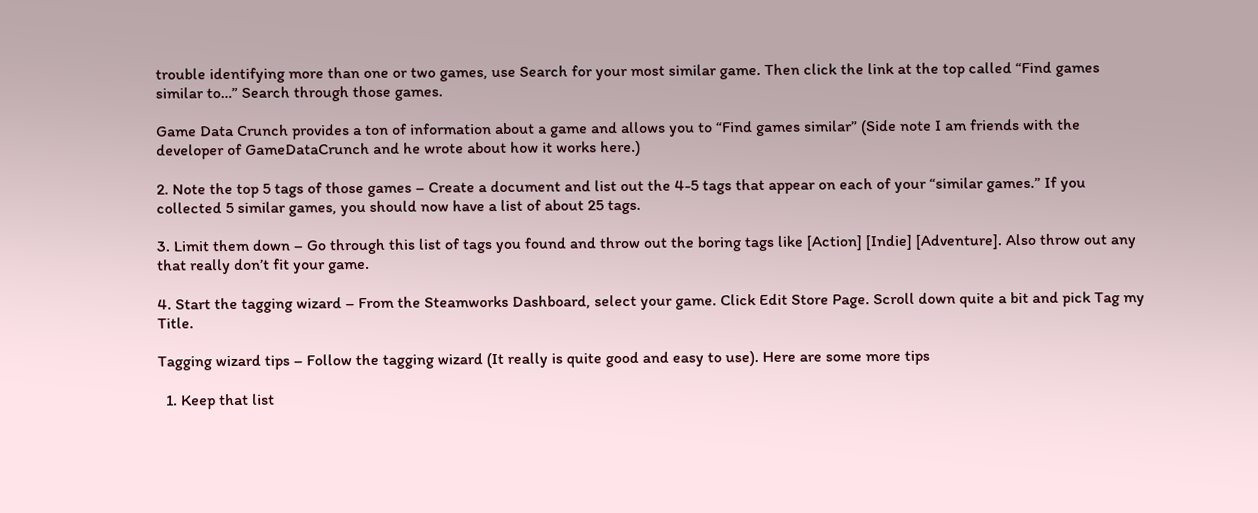trouble identifying more than one or two games, use Search for your most similar game. Then click the link at the top called “Find games similar to…” Search through those games.

Game Data Crunch provides a ton of information about a game and allows you to “Find games similar” (Side note I am friends with the developer of GameDataCrunch and he wrote about how it works here.)

2. Note the top 5 tags of those games – Create a document and list out the 4-5 tags that appear on each of your “similar games.” If you collected 5 similar games, you should now have a list of about 25 tags.

3. Limit them down – Go through this list of tags you found and throw out the boring tags like [Action] [Indie] [Adventure]. Also throw out any that really don’t fit your game.

4. Start the tagging wizard – From the Steamworks Dashboard, select your game. Click Edit Store Page. Scroll down quite a bit and pick Tag my Title.

Tagging wizard tips – Follow the tagging wizard (It really is quite good and easy to use). Here are some more tips

  1. Keep that list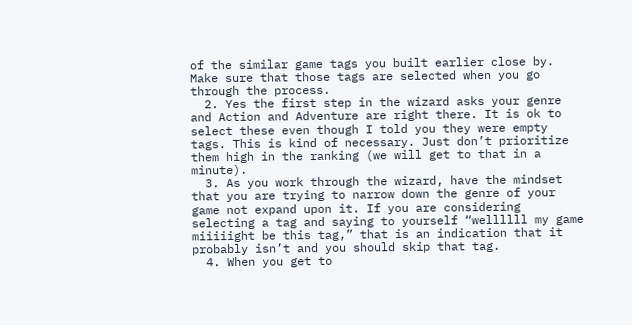of the similar game tags you built earlier close by. Make sure that those tags are selected when you go through the process.
  2. Yes the first step in the wizard asks your genre and Action and Adventure are right there. It is ok to select these even though I told you they were empty tags. This is kind of necessary. Just don’t prioritize them high in the ranking (we will get to that in a minute).
  3. As you work through the wizard, have the mindset that you are trying to narrow down the genre of your game not expand upon it. If you are considering selecting a tag and saying to yourself “wellllll my game miiiiight be this tag,” that is an indication that it probably isn’t and you should skip that tag.
  4. When you get to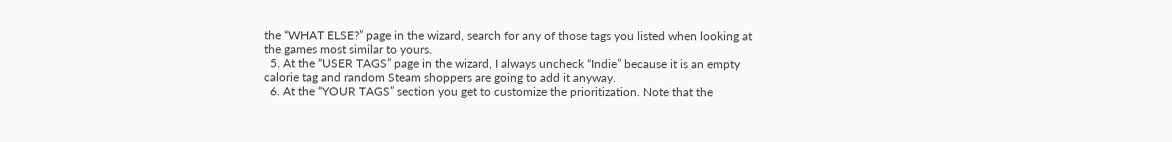the “WHAT ELSE?” page in the wizard, search for any of those tags you listed when looking at the games most similar to yours.
  5. At the “USER TAGS” page in the wizard, I always uncheck “Indie” because it is an empty calorie tag and random Steam shoppers are going to add it anyway.
  6. At the “YOUR TAGS” section you get to customize the prioritization. Note that the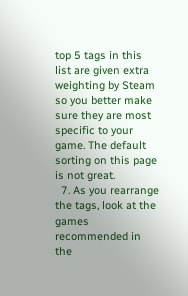top 5 tags in this list are given extra weighting by Steam so you better make sure they are most specific to your game. The default sorting on this page is not great.
  7. As you rearrange the tags, look at the games recommended in the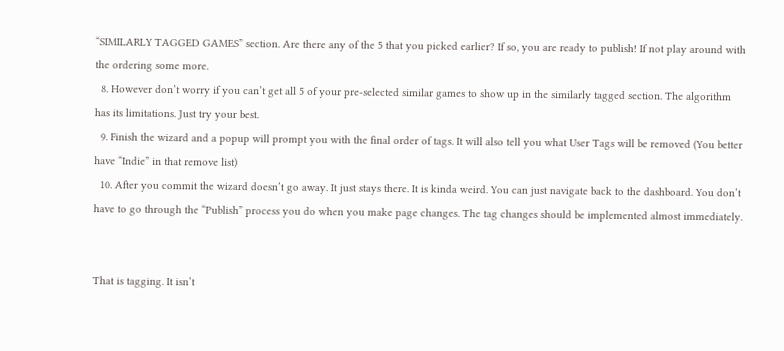“SIMILARLY TAGGED GAMES” section. Are there any of the 5 that you picked earlier? If so, you are ready to publish! If not play around with the ordering some more.
  8. However don’t worry if you can’t get all 5 of your pre-selected similar games to show up in the similarly tagged section. The algorithm has its limitations. Just try your best.
  9. Finish the wizard and a popup will prompt you with the final order of tags. It will also tell you what User Tags will be removed (You better have “Indie” in that remove list)
  10. After you commit the wizard doesn’t go away. It just stays there. It is kinda weird. You can just navigate back to the dashboard. You don’t have to go through the “Publish” process you do when you make page changes. The tag changes should be implemented almost immediately.


That is tagging. It isn’t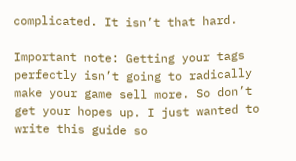complicated. It isn’t that hard.

Important note: Getting your tags perfectly isn’t going to radically make your game sell more. So don’t get your hopes up. I just wanted to write this guide so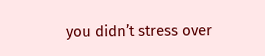you didn’t stress over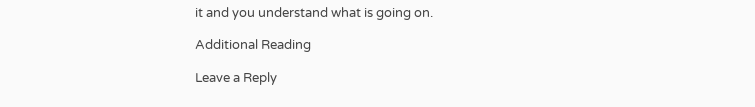it and you understand what is going on.

Additional Reading

Leave a Reply